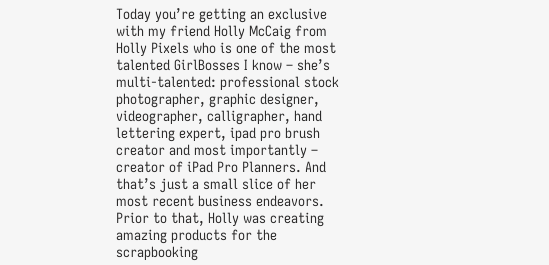Today you’re getting an exclusive with my friend Holly McCaig from Holly Pixels who is one of the most talented GirlBosses I know – she’s multi-talented: professional stock photographer, graphic designer, videographer, calligrapher, hand lettering expert, ipad pro brush creator and most importantly – creator of iPad Pro Planners. And that’s just a small slice of her most recent business endeavors. Prior to that, Holly was creating amazing products for the scrapbooking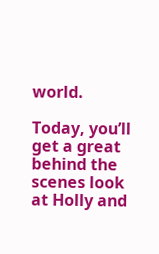world.

Today, you’ll get a great behind the scenes look at Holly and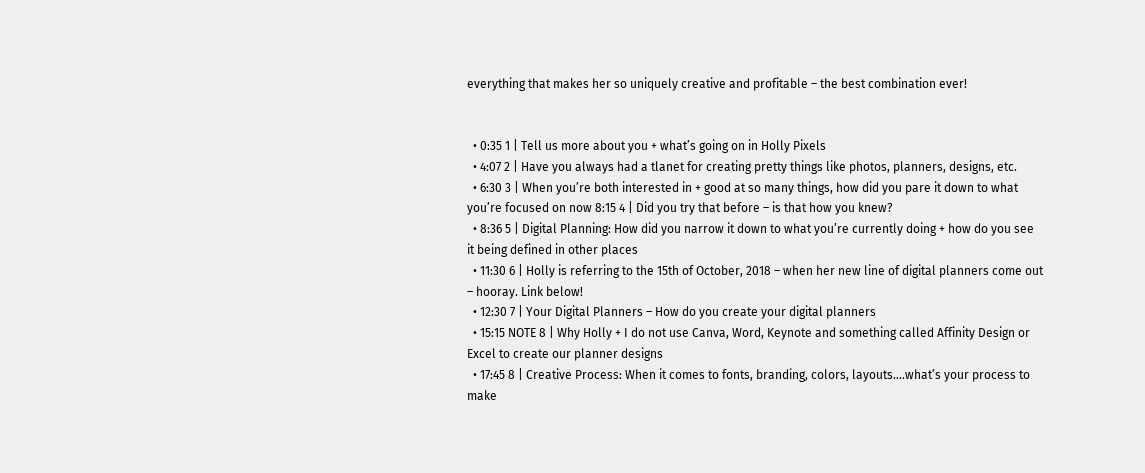everything that makes her so uniquely creative and profitable – the best combination ever!


  • 0:35 1 | Tell us more about you + what’s going on in Holly Pixels
  • 4:07 2 | Have you always had a tlanet for creating pretty things like photos, planners, designs, etc.
  • 6:30 3 | When you’re both interested in + good at so many things, how did you pare it down to what you’re focused on now 8:15 4 | Did you try that before – is that how you knew?
  • 8:36 5 | Digital Planning: How did you narrow it down to what you’re currently doing + how do you see it being defined in other places
  • 11:30 6 | Holly is referring to the 15th of October, 2018 – when her new line of digital planners come out – hooray. Link below!
  • 12:30 7 | Your Digital Planners – How do you create your digital planners
  • 15:15 NOTE 8 | Why Holly + I do not use Canva, Word, Keynote and something called Affinity Design or Excel to create our planner designs
  • 17:45 8 | Creative Process: When it comes to fonts, branding, colors, layouts….what’s your process to make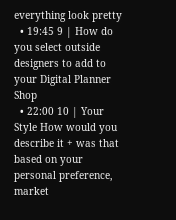everything look pretty
  • 19:45 9 | How do you select outside designers to add to your Digital Planner Shop
  • 22:00 10 | Your Style How would you describe it + was that based on your personal preference, market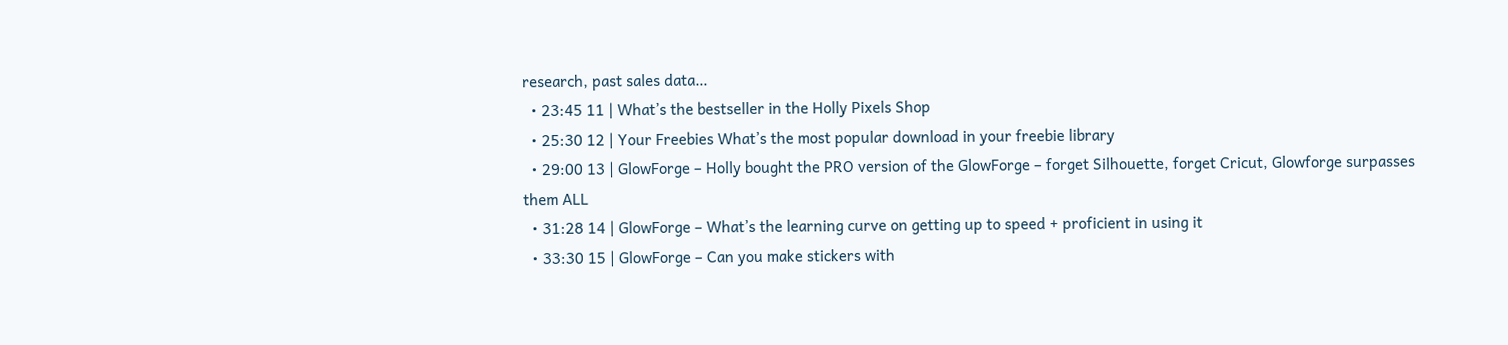research, past sales data…
  • 23:45 11 | What’s the bestseller in the Holly Pixels Shop
  • 25:30 12 | Your Freebies What’s the most popular download in your freebie library
  • 29:00 13 | GlowForge – Holly bought the PRO version of the GlowForge – forget Silhouette, forget Cricut, Glowforge surpasses them ALL
  • 31:28 14 | GlowForge – What’s the learning curve on getting up to speed + proficient in using it
  • 33:30 15 | GlowForge – Can you make stickers with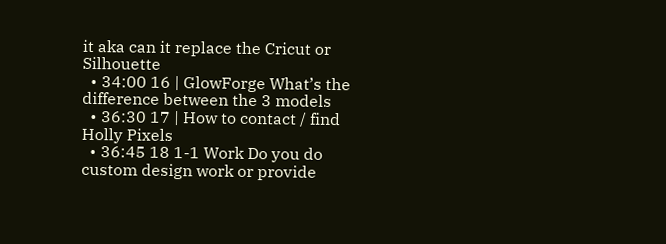it aka can it replace the Cricut or Silhouette
  • 34:00 16 | GlowForge What’s the difference between the 3 models
  • 36:30 17 | How to contact / find Holly Pixels
  • 36:45 18 1-1 Work Do you do custom design work or provide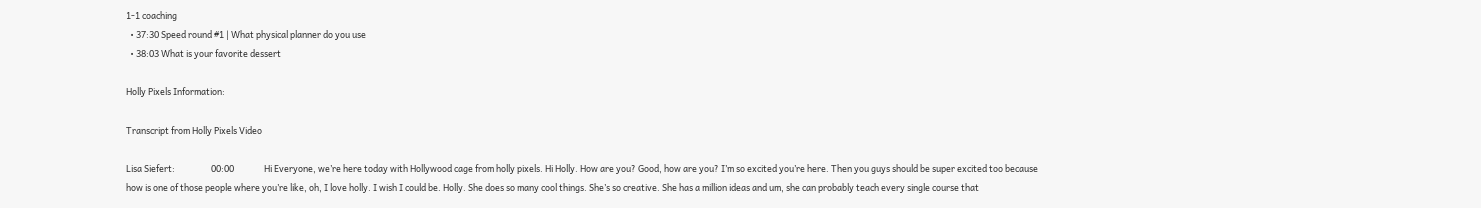1-1 coaching
  • 37:30 Speed round #1 | What physical planner do you use
  • 38:03 What is your favorite dessert

Holly Pixels Information:

Transcript from Holly Pixels Video

Lisa Siefert:                  00:00               Hi Everyone, we’re here today with Hollywood cage from holly pixels. Hi Holly. How are you? Good, how are you? I’m so excited you’re here. Then you guys should be super excited too because how is one of those people where you’re like, oh, I love holly. I wish I could be. Holly. She does so many cool things. She’s so creative. She has a million ideas and um, she can probably teach every single course that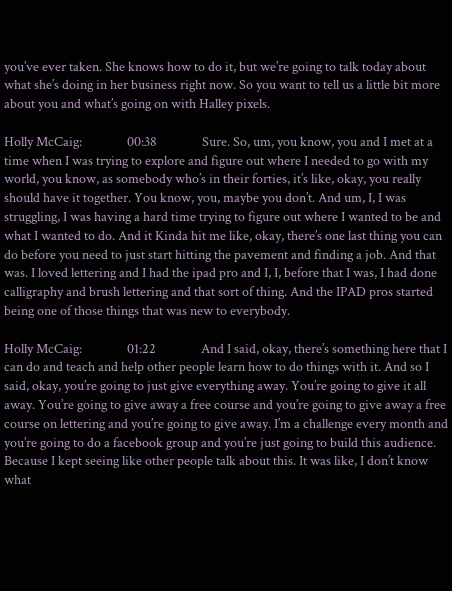you’ve ever taken. She knows how to do it, but we’re going to talk today about what she’s doing in her business right now. So you want to tell us a little bit more about you and what’s going on with Halley pixels.

Holly McCaig:               00:38               Sure. So, um, you know, you and I met at a time when I was trying to explore and figure out where I needed to go with my world, you know, as somebody who’s in their forties, it’s like, okay, you really should have it together. You know, you, maybe you don’t. And um, I, I was struggling, I was having a hard time trying to figure out where I wanted to be and what I wanted to do. And it Kinda hit me like, okay, there’s one last thing you can do before you need to just start hitting the pavement and finding a job. And that was. I loved lettering and I had the ipad pro and I, I, before that I was, I had done calligraphy and brush lettering and that sort of thing. And the IPAD pros started being one of those things that was new to everybody.

Holly McCaig:               01:22               And I said, okay, there’s something here that I can do and teach and help other people learn how to do things with it. And so I said, okay, you’re going to just give everything away. You’re going to give it all away. You’re going to give away a free course and you’re going to give away a free course on lettering and you’re going to give away. I’m a challenge every month and you’re going to do a facebook group and you’re just going to build this audience. Because I kept seeing like other people talk about this. It was like, I don’t know what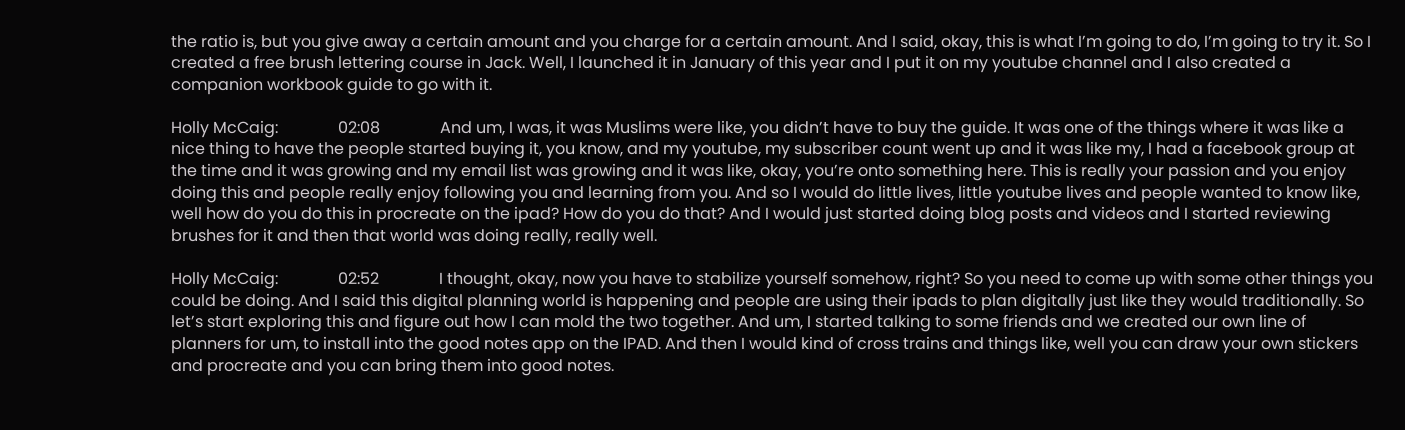the ratio is, but you give away a certain amount and you charge for a certain amount. And I said, okay, this is what I’m going to do, I’m going to try it. So I created a free brush lettering course in Jack. Well, I launched it in January of this year and I put it on my youtube channel and I also created a companion workbook guide to go with it.

Holly McCaig:               02:08               And um, I was, it was Muslims were like, you didn’t have to buy the guide. It was one of the things where it was like a nice thing to have the people started buying it, you know, and my youtube, my subscriber count went up and it was like my, I had a facebook group at the time and it was growing and my email list was growing and it was like, okay, you’re onto something here. This is really your passion and you enjoy doing this and people really enjoy following you and learning from you. And so I would do little lives, little youtube lives and people wanted to know like, well how do you do this in procreate on the ipad? How do you do that? And I would just started doing blog posts and videos and I started reviewing brushes for it and then that world was doing really, really well.

Holly McCaig:               02:52               I thought, okay, now you have to stabilize yourself somehow, right? So you need to come up with some other things you could be doing. And I said this digital planning world is happening and people are using their ipads to plan digitally just like they would traditionally. So let’s start exploring this and figure out how I can mold the two together. And um, I started talking to some friends and we created our own line of planners for um, to install into the good notes app on the IPAD. And then I would kind of cross trains and things like, well you can draw your own stickers and procreate and you can bring them into good notes.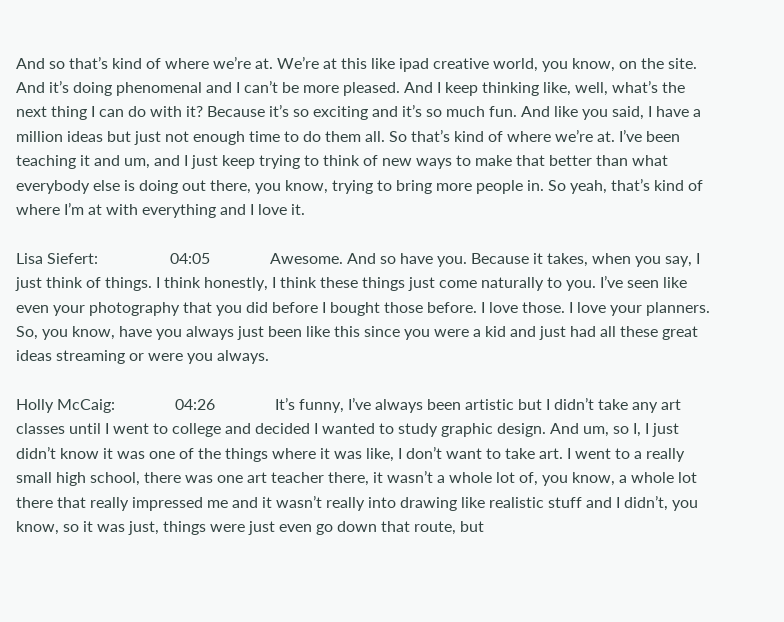And so that’s kind of where we’re at. We’re at this like ipad creative world, you know, on the site. And it’s doing phenomenal and I can’t be more pleased. And I keep thinking like, well, what’s the next thing I can do with it? Because it’s so exciting and it’s so much fun. And like you said, I have a million ideas but just not enough time to do them all. So that’s kind of where we’re at. I’ve been teaching it and um, and I just keep trying to think of new ways to make that better than what everybody else is doing out there, you know, trying to bring more people in. So yeah, that’s kind of where I’m at with everything and I love it.

Lisa Siefert:                  04:05               Awesome. And so have you. Because it takes, when you say, I just think of things. I think honestly, I think these things just come naturally to you. I’ve seen like even your photography that you did before I bought those before. I love those. I love your planners. So, you know, have you always just been like this since you were a kid and just had all these great ideas streaming or were you always.

Holly McCaig:               04:26               It’s funny, I’ve always been artistic but I didn’t take any art classes until I went to college and decided I wanted to study graphic design. And um, so I, I just didn’t know it was one of the things where it was like, I don’t want to take art. I went to a really small high school, there was one art teacher there, it wasn’t a whole lot of, you know, a whole lot there that really impressed me and it wasn’t really into drawing like realistic stuff and I didn’t, you know, so it was just, things were just even go down that route, but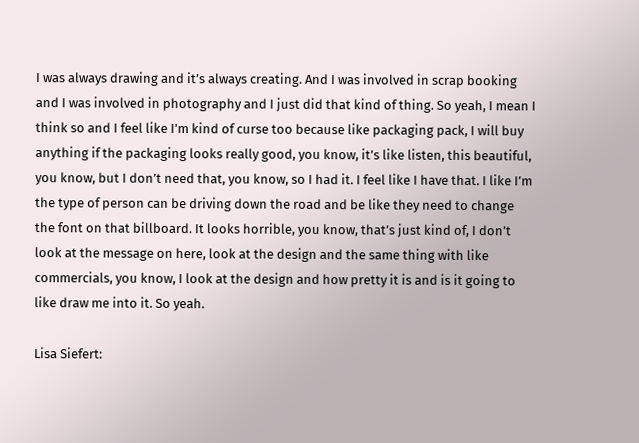I was always drawing and it’s always creating. And I was involved in scrap booking and I was involved in photography and I just did that kind of thing. So yeah, I mean I think so and I feel like I’m kind of curse too because like packaging pack, I will buy anything if the packaging looks really good, you know, it’s like listen, this beautiful, you know, but I don’t need that, you know, so I had it. I feel like I have that. I like I’m the type of person can be driving down the road and be like they need to change the font on that billboard. It looks horrible, you know, that’s just kind of, I don’t look at the message on here, look at the design and the same thing with like commercials, you know, I look at the design and how pretty it is and is it going to like draw me into it. So yeah.

Lisa Siefert: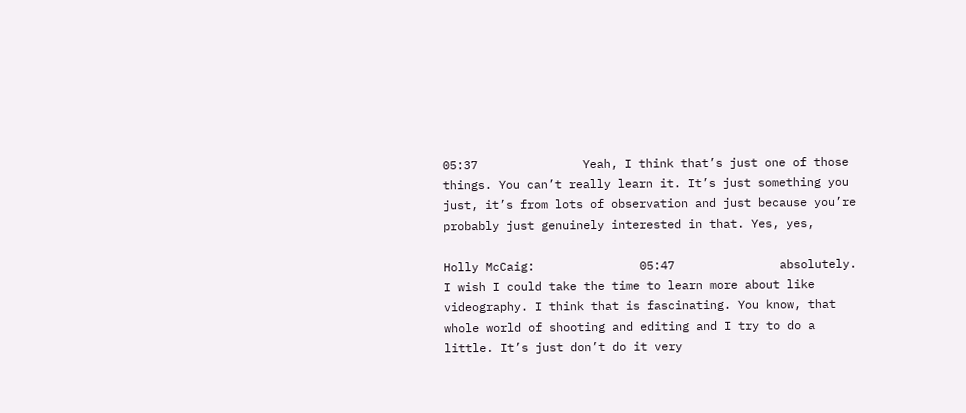05:37               Yeah, I think that’s just one of those things. You can’t really learn it. It’s just something you just, it’s from lots of observation and just because you’re probably just genuinely interested in that. Yes, yes,

Holly McCaig:               05:47               absolutely. I wish I could take the time to learn more about like videography. I think that is fascinating. You know, that whole world of shooting and editing and I try to do a little. It’s just don’t do it very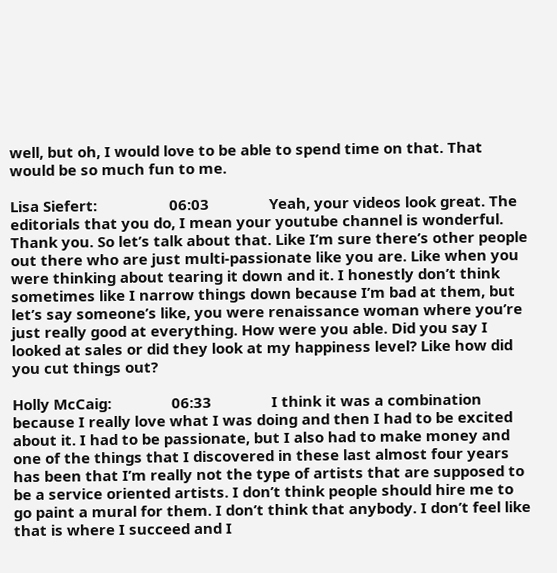well, but oh, I would love to be able to spend time on that. That would be so much fun to me.

Lisa Siefert:                  06:03               Yeah, your videos look great. The editorials that you do, I mean your youtube channel is wonderful. Thank you. So let’s talk about that. Like I’m sure there’s other people out there who are just multi-passionate like you are. Like when you were thinking about tearing it down and it. I honestly don’t think sometimes like I narrow things down because I’m bad at them, but let’s say someone’s like, you were renaissance woman where you’re just really good at everything. How were you able. Did you say I looked at sales or did they look at my happiness level? Like how did you cut things out?

Holly McCaig:               06:33               I think it was a combination because I really love what I was doing and then I had to be excited about it. I had to be passionate, but I also had to make money and one of the things that I discovered in these last almost four years has been that I’m really not the type of artists that are supposed to be a service oriented artists. I don’t think people should hire me to go paint a mural for them. I don’t think that anybody. I don’t feel like that is where I succeed and I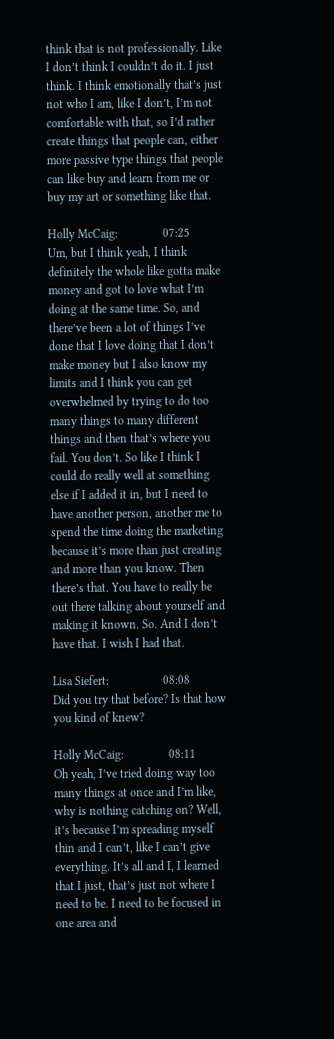think that is not professionally. Like I don’t think I couldn’t do it. I just think. I think emotionally that’s just not who I am, like I don’t, I’m not comfortable with that, so I’d rather create things that people can, either more passive type things that people can like buy and learn from me or buy my art or something like that.

Holly McCaig:               07:25               Um, but I think yeah, I think definitely the whole like gotta make money and got to love what I’m doing at the same time. So, and there’ve been a lot of things I’ve done that I love doing that I don’t make money but I also know my limits and I think you can get overwhelmed by trying to do too many things to many different things and then that’s where you fail. You don’t. So like I think I could do really well at something else if I added it in, but I need to have another person, another me to spend the time doing the marketing because it’s more than just creating and more than you know. Then there’s that. You have to really be out there talking about yourself and making it known. So. And I don’t have that. I wish I had that.

Lisa Siefert:                  08:08               Did you try that before? Is that how you kind of knew?

Holly McCaig:               08:11               Oh yeah, I’ve tried doing way too many things at once and I’m like, why is nothing catching on? Well, it’s because I’m spreading myself thin and I can’t, like I can’t give everything. It’s all and I, I learned that I just, that’s just not where I need to be. I need to be focused in one area and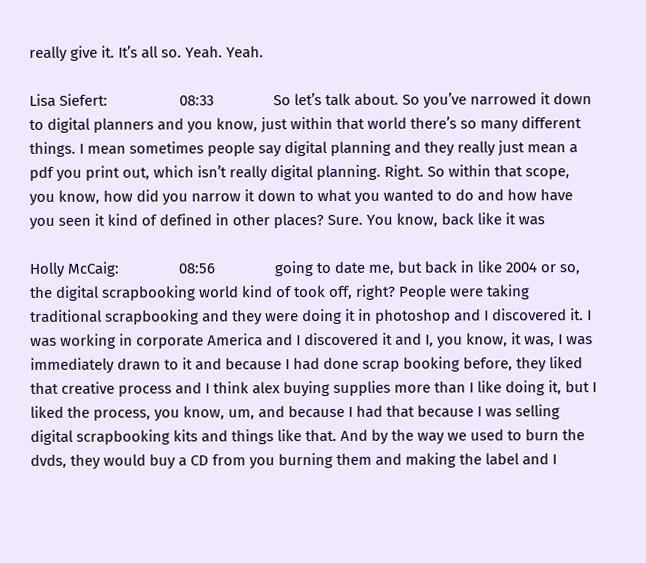really give it. It’s all so. Yeah. Yeah.

Lisa Siefert:                  08:33               So let’s talk about. So you’ve narrowed it down to digital planners and you know, just within that world there’s so many different things. I mean sometimes people say digital planning and they really just mean a pdf you print out, which isn’t really digital planning. Right. So within that scope, you know, how did you narrow it down to what you wanted to do and how have you seen it kind of defined in other places? Sure. You know, back like it was

Holly McCaig:               08:56               going to date me, but back in like 2004 or so, the digital scrapbooking world kind of took off, right? People were taking traditional scrapbooking and they were doing it in photoshop and I discovered it. I was working in corporate America and I discovered it and I, you know, it was, I was immediately drawn to it and because I had done scrap booking before, they liked that creative process and I think alex buying supplies more than I like doing it, but I liked the process, you know, um, and because I had that because I was selling digital scrapbooking kits and things like that. And by the way we used to burn the dvds, they would buy a CD from you burning them and making the label and I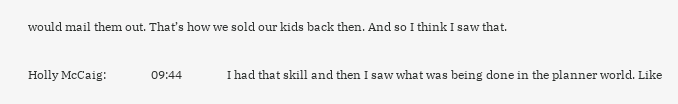would mail them out. That’s how we sold our kids back then. And so I think I saw that.

Holly McCaig:               09:44               I had that skill and then I saw what was being done in the planner world. Like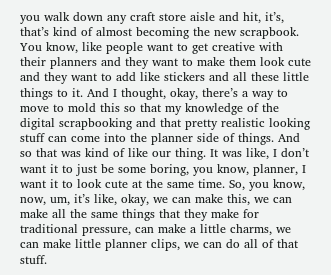you walk down any craft store aisle and hit, it’s, that’s kind of almost becoming the new scrapbook. You know, like people want to get creative with their planners and they want to make them look cute and they want to add like stickers and all these little things to it. And I thought, okay, there’s a way to move to mold this so that my knowledge of the digital scrapbooking and that pretty realistic looking stuff can come into the planner side of things. And so that was kind of like our thing. It was like, I don’t want it to just be some boring, you know, planner, I want it to look cute at the same time. So, you know, now, um, it’s like, okay, we can make this, we can make all the same things that they make for traditional pressure, can make a little charms, we can make little planner clips, we can do all of that stuff.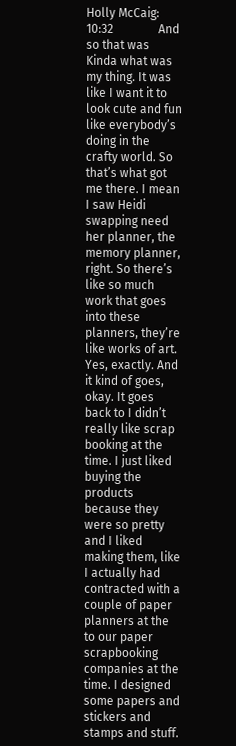Holly McCaig:               10:32               And so that was Kinda what was my thing. It was like I want it to look cute and fun like everybody’s doing in the crafty world. So that’s what got me there. I mean I saw Heidi swapping need her planner, the memory planner, right. So there’s like so much work that goes into these planners, they’re like works of art. Yes, exactly. And it kind of goes, okay. It goes back to I didn’t really like scrap booking at the time. I just liked buying the products because they were so pretty and I liked making them, like I actually had contracted with a couple of paper planners at the to our paper scrapbooking companies at the time. I designed some papers and stickers and stamps and stuff.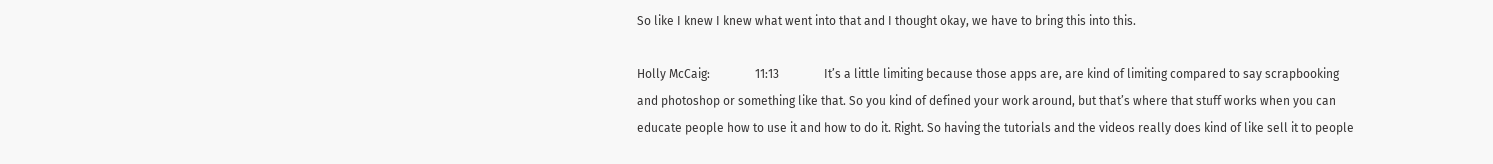So like I knew I knew what went into that and I thought okay, we have to bring this into this.

Holly McCaig:               11:13               It’s a little limiting because those apps are, are kind of limiting compared to say scrapbooking and photoshop or something like that. So you kind of defined your work around, but that’s where that stuff works when you can educate people how to use it and how to do it. Right. So having the tutorials and the videos really does kind of like sell it to people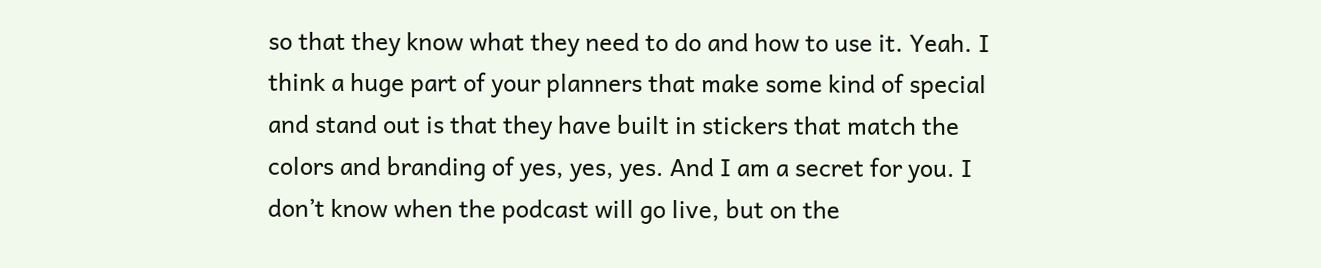so that they know what they need to do and how to use it. Yeah. I think a huge part of your planners that make some kind of special and stand out is that they have built in stickers that match the colors and branding of yes, yes, yes. And I am a secret for you. I don’t know when the podcast will go live, but on the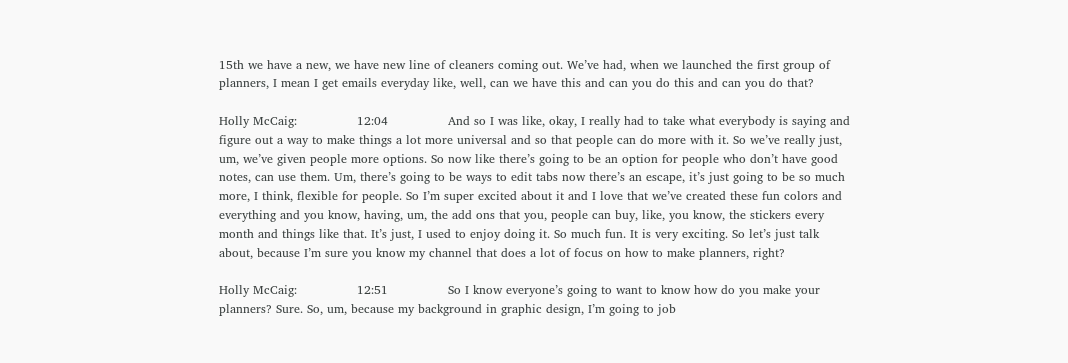15th we have a new, we have new line of cleaners coming out. We’ve had, when we launched the first group of planners, I mean I get emails everyday like, well, can we have this and can you do this and can you do that?

Holly McCaig:               12:04               And so I was like, okay, I really had to take what everybody is saying and figure out a way to make things a lot more universal and so that people can do more with it. So we’ve really just, um, we’ve given people more options. So now like there’s going to be an option for people who don’t have good notes, can use them. Um, there’s going to be ways to edit tabs now there’s an escape, it’s just going to be so much more, I think, flexible for people. So I’m super excited about it and I love that we’ve created these fun colors and everything and you know, having, um, the add ons that you, people can buy, like, you know, the stickers every month and things like that. It’s just, I used to enjoy doing it. So much fun. It is very exciting. So let’s just talk about, because I’m sure you know my channel that does a lot of focus on how to make planners, right?

Holly McCaig:               12:51               So I know everyone’s going to want to know how do you make your planners? Sure. So, um, because my background in graphic design, I’m going to job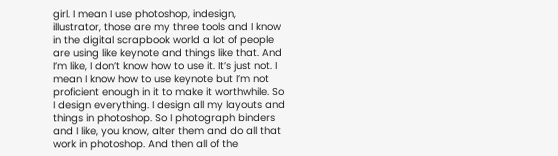girl. I mean I use photoshop, indesign, illustrator, those are my three tools and I know in the digital scrapbook world a lot of people are using like keynote and things like that. And I’m like, I don’t know how to use it. It’s just not. I mean I know how to use keynote but I’m not proficient enough in it to make it worthwhile. So I design everything. I design all my layouts and things in photoshop. So I photograph binders and I like, you know, alter them and do all that work in photoshop. And then all of the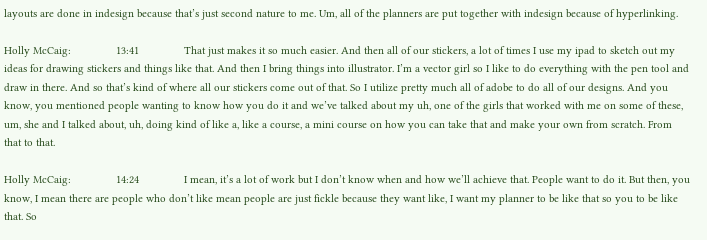layouts are done in indesign because that’s just second nature to me. Um, all of the planners are put together with indesign because of hyperlinking.

Holly McCaig:               13:41               That just makes it so much easier. And then all of our stickers, a lot of times I use my ipad to sketch out my ideas for drawing stickers and things like that. And then I bring things into illustrator. I’m a vector girl so I like to do everything with the pen tool and draw in there. And so that’s kind of where all our stickers come out of that. So I utilize pretty much all of adobe to do all of our designs. And you know, you mentioned people wanting to know how you do it and we’ve talked about my uh, one of the girls that worked with me on some of these, um, she and I talked about, uh, doing kind of like a, like a course, a mini course on how you can take that and make your own from scratch. From that to that.

Holly McCaig:               14:24               I mean, it’s a lot of work but I don’t know when and how we’ll achieve that. People want to do it. But then, you know, I mean there are people who don’t like mean people are just fickle because they want like, I want my planner to be like that so you to be like that. So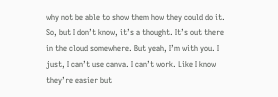why not be able to show them how they could do it. So, but I don’t know, it’s a thought. It’s out there in the cloud somewhere. But yeah, I’m with you. I just, I can’t use canva. I can’t work. Like I know they’re easier but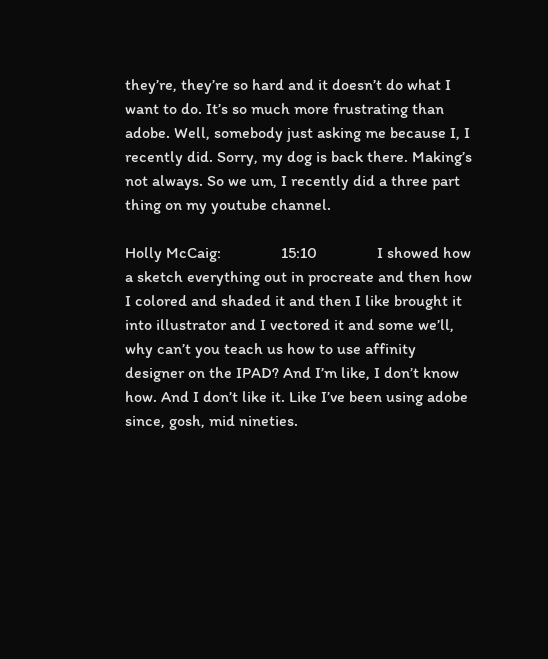they’re, they’re so hard and it doesn’t do what I want to do. It’s so much more frustrating than adobe. Well, somebody just asking me because I, I recently did. Sorry, my dog is back there. Making’s not always. So we um, I recently did a three part thing on my youtube channel.

Holly McCaig:               15:10               I showed how a sketch everything out in procreate and then how I colored and shaded it and then I like brought it into illustrator and I vectored it and some we’ll, why can’t you teach us how to use affinity designer on the IPAD? And I’m like, I don’t know how. And I don’t like it. Like I’ve been using adobe since, gosh, mid nineties.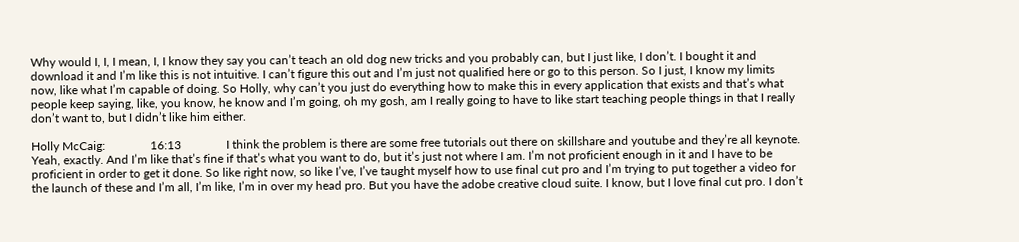Why would I, I, I mean, I, I know they say you can’t teach an old dog new tricks and you probably can, but I just like, I don’t. I bought it and download it and I’m like this is not intuitive. I can’t figure this out and I’m just not qualified here or go to this person. So I just, I know my limits now, like what I’m capable of doing. So Holly, why can’t you just do everything how to make this in every application that exists and that’s what people keep saying, like, you know, he know and I’m going, oh my gosh, am I really going to have to like start teaching people things in that I really don’t want to, but I didn’t like him either.

Holly McCaig:               16:13               I think the problem is there are some free tutorials out there on skillshare and youtube and they’re all keynote. Yeah, exactly. And I’m like that’s fine if that’s what you want to do, but it’s just not where I am. I’m not proficient enough in it and I have to be proficient in order to get it done. So like right now, so like I’ve, I’ve taught myself how to use final cut pro and I’m trying to put together a video for the launch of these and I’m all, I’m like, I’m in over my head pro. But you have the adobe creative cloud suite. I know, but I love final cut pro. I don’t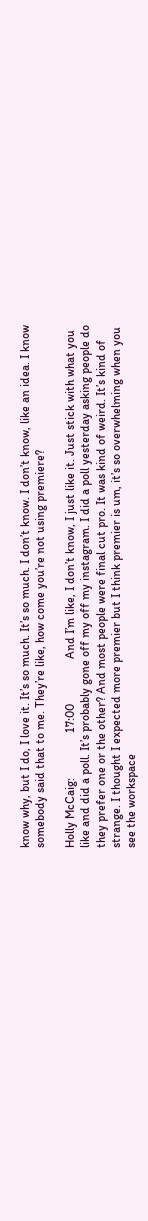know why, but I do, I love it. It’s so much. It’s so much. I don’t know. I don’t know, like an idea. I know somebody said that to me. They’re like, how come you’re not using premiere?

Holly McCaig:               17:00               And I’m like, I don’t know, I just like it. Just stick with what you like and did a poll. It’s probably gone off my off my instagram. I did a poll yesterday asking people do they prefer one or the other? And most people were final cut pro. It was kind of weird. It’s kind of strange. I thought I expected more premier but I think premier is um, it’s so overwhelming when you see the workspace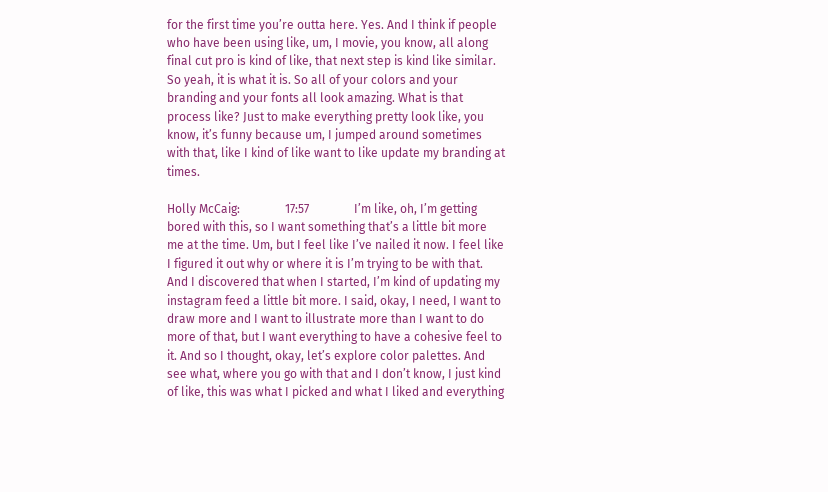for the first time you’re outta here. Yes. And I think if people who have been using like, um, I movie, you know, all along final cut pro is kind of like, that next step is kind like similar. So yeah, it is what it is. So all of your colors and your branding and your fonts all look amazing. What is that process like? Just to make everything pretty look like, you know, it’s funny because um, I jumped around sometimes with that, like I kind of like want to like update my branding at times.

Holly McCaig:               17:57               I’m like, oh, I’m getting bored with this, so I want something that’s a little bit more me at the time. Um, but I feel like I’ve nailed it now. I feel like I figured it out why or where it is I’m trying to be with that. And I discovered that when I started, I’m kind of updating my instagram feed a little bit more. I said, okay, I need, I want to draw more and I want to illustrate more than I want to do more of that, but I want everything to have a cohesive feel to it. And so I thought, okay, let’s explore color palettes. And see what, where you go with that and I don’t know, I just kind of like, this was what I picked and what I liked and everything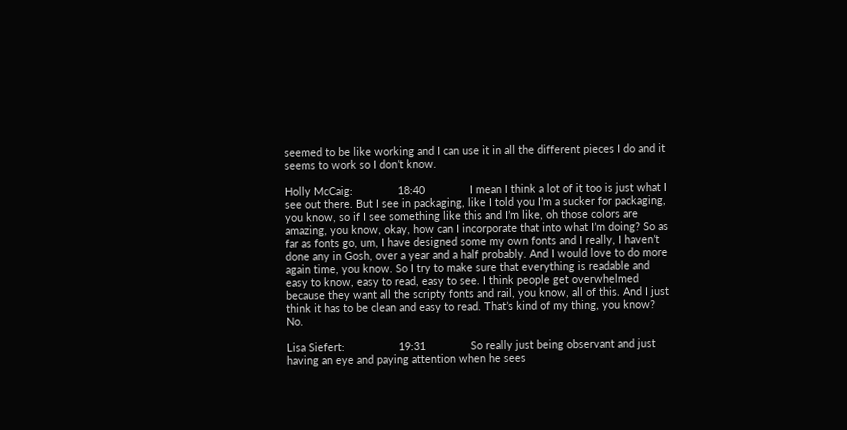seemed to be like working and I can use it in all the different pieces I do and it seems to work so I don’t know.

Holly McCaig:               18:40               I mean I think a lot of it too is just what I see out there. But I see in packaging, like I told you I’m a sucker for packaging, you know, so if I see something like this and I’m like, oh those colors are amazing, you know, okay, how can I incorporate that into what I’m doing? So as far as fonts go, um, I have designed some my own fonts and I really, I haven’t done any in Gosh, over a year and a half probably. And I would love to do more again time, you know. So I try to make sure that everything is readable and easy to know, easy to read, easy to see. I think people get overwhelmed because they want all the scripty fonts and rail, you know, all of this. And I just think it has to be clean and easy to read. That’s kind of my thing, you know? No.

Lisa Siefert:                  19:31               So really just being observant and just having an eye and paying attention when he sees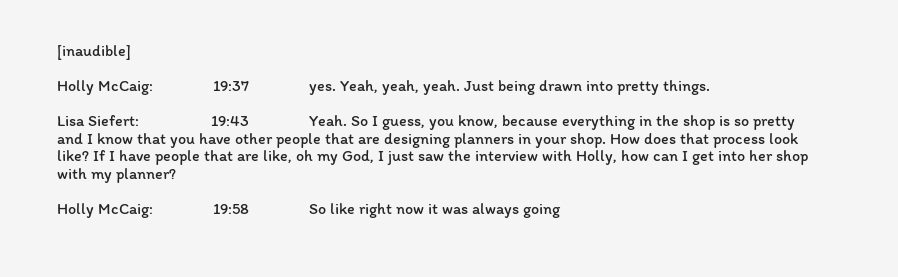[inaudible]

Holly McCaig:               19:37               yes. Yeah, yeah, yeah. Just being drawn into pretty things.

Lisa Siefert:                  19:43               Yeah. So I guess, you know, because everything in the shop is so pretty and I know that you have other people that are designing planners in your shop. How does that process look like? If I have people that are like, oh my God, I just saw the interview with Holly, how can I get into her shop with my planner?

Holly McCaig:               19:58               So like right now it was always going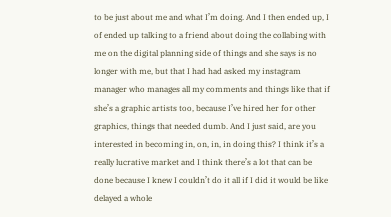to be just about me and what I’m doing. And I then ended up, I of ended up talking to a friend about doing the collabing with me on the digital planning side of things and she says is no longer with me, but that I had had asked my instagram manager who manages all my comments and things like that if she’s a graphic artists too, because I’ve hired her for other graphics, things that needed dumb. And I just said, are you interested in becoming in, on, in, in doing this? I think it’s a really lucrative market and I think there’s a lot that can be done because I knew I couldn’t do it all if I did it would be like delayed a whole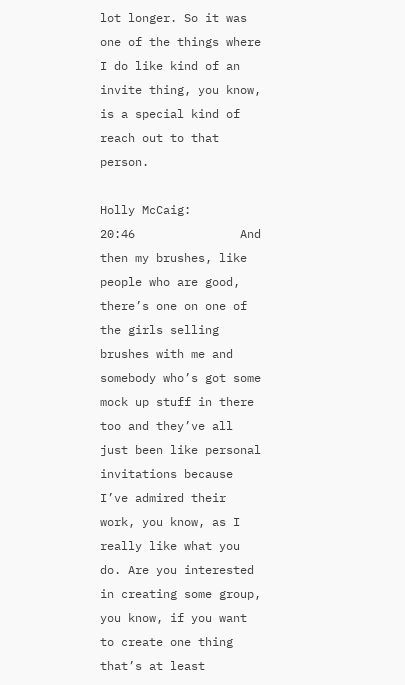lot longer. So it was one of the things where I do like kind of an invite thing, you know, is a special kind of reach out to that person.

Holly McCaig:               20:46               And then my brushes, like people who are good, there’s one on one of the girls selling brushes with me and somebody who’s got some mock up stuff in there too and they’ve all just been like personal invitations because I’ve admired their work, you know, as I really like what you do. Are you interested in creating some group, you know, if you want to create one thing that’s at least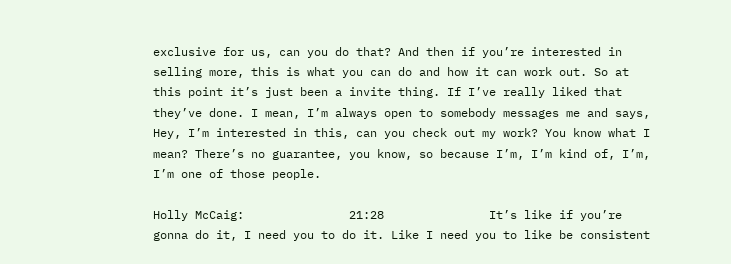exclusive for us, can you do that? And then if you’re interested in selling more, this is what you can do and how it can work out. So at this point it’s just been a invite thing. If I’ve really liked that they’ve done. I mean, I’m always open to somebody messages me and says, Hey, I’m interested in this, can you check out my work? You know what I mean? There’s no guarantee, you know, so because I’m, I’m kind of, I’m, I’m one of those people.

Holly McCaig:               21:28               It’s like if you’re gonna do it, I need you to do it. Like I need you to like be consistent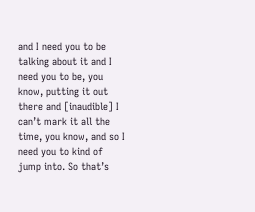and I need you to be talking about it and I need you to be, you know, putting it out there and [inaudible] I can’t mark it all the time, you know, and so I need you to kind of jump into. So that’s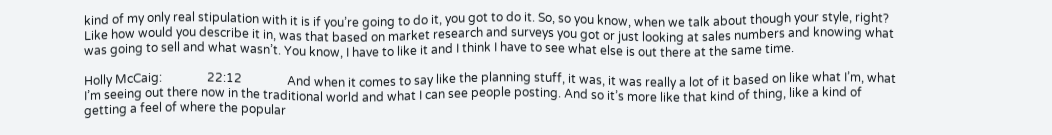kind of my only real stipulation with it is if you’re going to do it, you got to do it. So, so you know, when we talk about though your style, right? Like how would you describe it in, was that based on market research and surveys you got or just looking at sales numbers and knowing what was going to sell and what wasn’t. You know, I have to like it and I think I have to see what else is out there at the same time.

Holly McCaig:               22:12               And when it comes to say like the planning stuff, it was, it was really a lot of it based on like what I’m, what I’m seeing out there now in the traditional world and what I can see people posting. And so it’s more like that kind of thing, like a kind of getting a feel of where the popular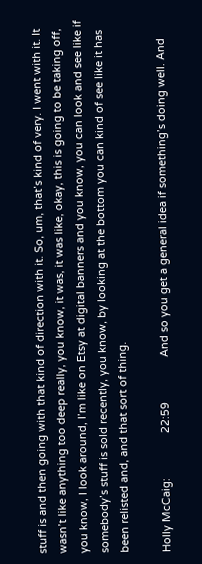stuff is and then going with that kind of direction with it. So, um, that’s kind of very. I went with it. It wasn’t like anything too deep really, you know, it was, it was like, okay, this is going to be taking off, you know, I look around, I’m like on Etsy at digital banners and you know, you can look and see like if somebody’s stuff is sold recently, you know, by looking at the bottom you can kind of see like it has been relisted and, and that sort of thing.

Holly McCaig:               22:59               And so you get a general idea if something’s doing well. And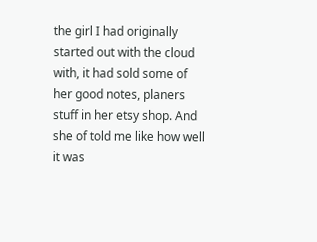the girl I had originally started out with the cloud with, it had sold some of her good notes, planers stuff in her etsy shop. And she of told me like how well it was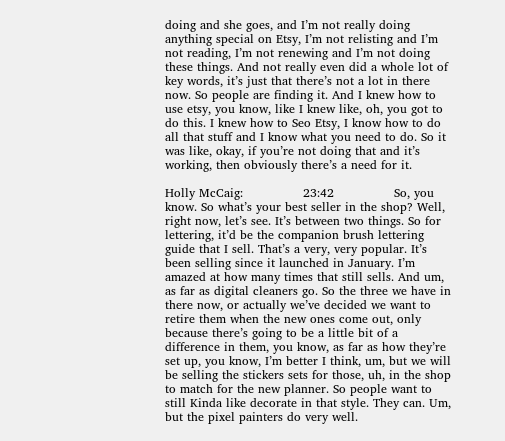doing and she goes, and I’m not really doing anything special on Etsy, I’m not relisting and I’m not reading, I’m not renewing and I’m not doing these things. And not really even did a whole lot of key words, it’s just that there’s not a lot in there now. So people are finding it. And I knew how to use etsy, you know, like I knew like, oh, you got to do this. I knew how to Seo Etsy, I know how to do all that stuff and I know what you need to do. So it was like, okay, if you’re not doing that and it’s working, then obviously there’s a need for it.

Holly McCaig:               23:42               So, you know. So what’s your best seller in the shop? Well, right now, let’s see. It’s between two things. So for lettering, it’d be the companion brush lettering guide that I sell. That’s a very, very popular. It’s been selling since it launched in January. I’m amazed at how many times that still sells. And um, as far as digital cleaners go. So the three we have in there now, or actually we’ve decided we want to retire them when the new ones come out, only because there’s going to be a little bit of a difference in them, you know, as far as how they’re set up, you know, I’m better I think, um, but we will be selling the stickers sets for those, uh, in the shop to match for the new planner. So people want to still Kinda like decorate in that style. They can. Um, but the pixel painters do very well.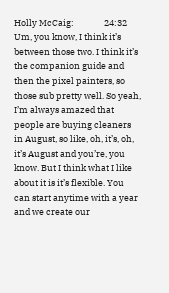Holly McCaig:               24:32               Um, you know, I think it’s between those two. I think it’s the companion guide and then the pixel painters, so those sub pretty well. So yeah, I’m always amazed that people are buying cleaners in August, so like, oh, it’s, oh, it’s August and you’re, you know. But I think what I like about it is it’s flexible. You can start anytime with a year and we create our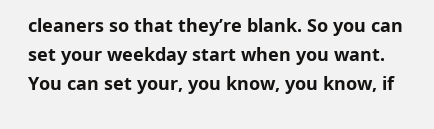cleaners so that they’re blank. So you can set your weekday start when you want. You can set your, you know, you know, if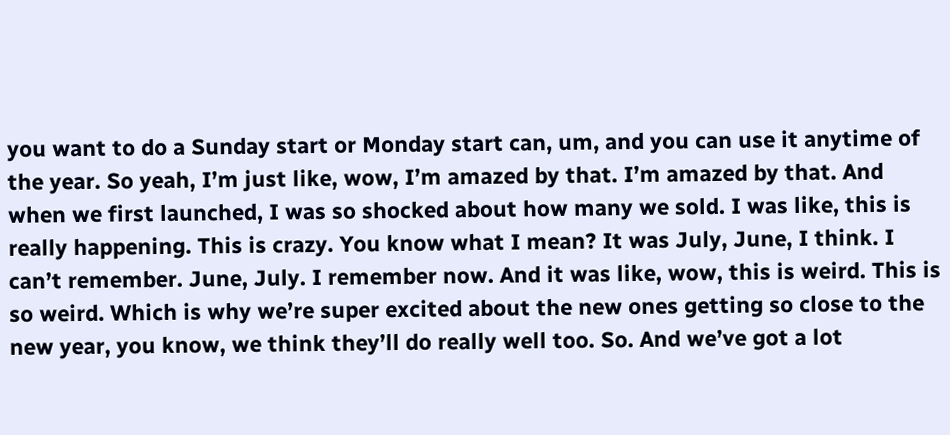you want to do a Sunday start or Monday start can, um, and you can use it anytime of the year. So yeah, I’m just like, wow, I’m amazed by that. I’m amazed by that. And when we first launched, I was so shocked about how many we sold. I was like, this is really happening. This is crazy. You know what I mean? It was July, June, I think. I can’t remember. June, July. I remember now. And it was like, wow, this is weird. This is so weird. Which is why we’re super excited about the new ones getting so close to the new year, you know, we think they’ll do really well too. So. And we’ve got a lot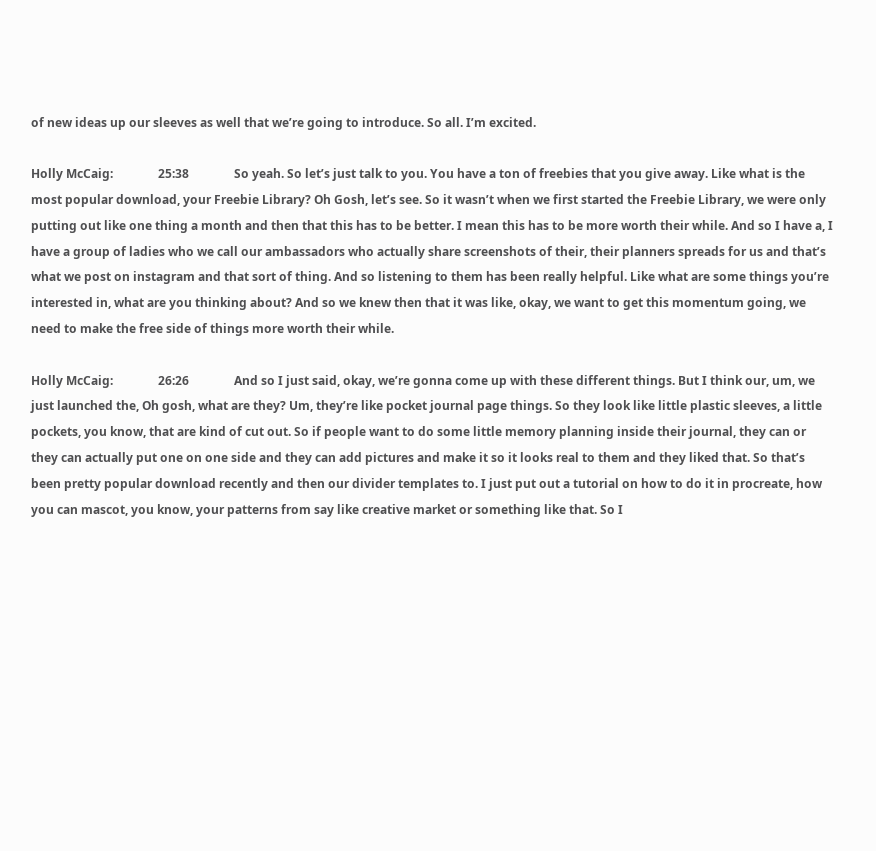of new ideas up our sleeves as well that we’re going to introduce. So all. I’m excited.

Holly McCaig:               25:38               So yeah. So let’s just talk to you. You have a ton of freebies that you give away. Like what is the most popular download, your Freebie Library? Oh Gosh, let’s see. So it wasn’t when we first started the Freebie Library, we were only putting out like one thing a month and then that this has to be better. I mean this has to be more worth their while. And so I have a, I have a group of ladies who we call our ambassadors who actually share screenshots of their, their planners spreads for us and that’s what we post on instagram and that sort of thing. And so listening to them has been really helpful. Like what are some things you’re interested in, what are you thinking about? And so we knew then that it was like, okay, we want to get this momentum going, we need to make the free side of things more worth their while.

Holly McCaig:               26:26               And so I just said, okay, we’re gonna come up with these different things. But I think our, um, we just launched the, Oh gosh, what are they? Um, they’re like pocket journal page things. So they look like little plastic sleeves, a little pockets, you know, that are kind of cut out. So if people want to do some little memory planning inside their journal, they can or they can actually put one on one side and they can add pictures and make it so it looks real to them and they liked that. So that’s been pretty popular download recently and then our divider templates to. I just put out a tutorial on how to do it in procreate, how you can mascot, you know, your patterns from say like creative market or something like that. So I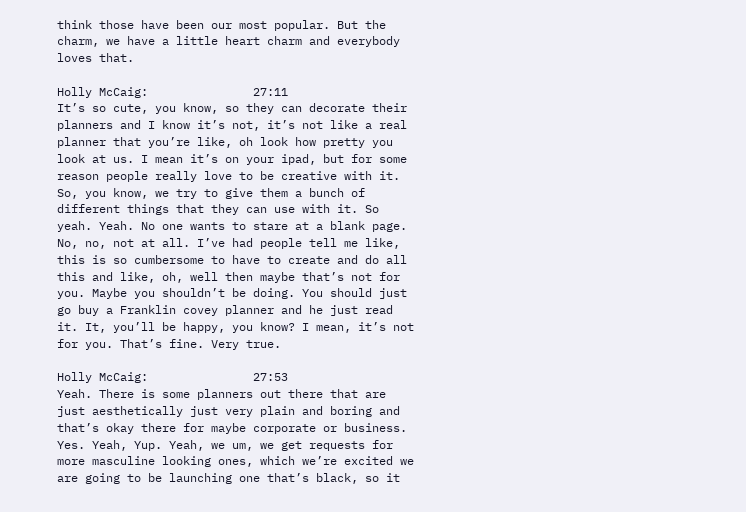think those have been our most popular. But the charm, we have a little heart charm and everybody loves that.

Holly McCaig:               27:11               It’s so cute, you know, so they can decorate their planners and I know it’s not, it’s not like a real planner that you’re like, oh look how pretty you look at us. I mean it’s on your ipad, but for some reason people really love to be creative with it. So, you know, we try to give them a bunch of different things that they can use with it. So yeah. Yeah. No one wants to stare at a blank page. No, no, not at all. I’ve had people tell me like, this is so cumbersome to have to create and do all this and like, oh, well then maybe that’s not for you. Maybe you shouldn’t be doing. You should just go buy a Franklin covey planner and he just read it. It, you’ll be happy, you know? I mean, it’s not for you. That’s fine. Very true.

Holly McCaig:               27:53               Yeah. There is some planners out there that are just aesthetically just very plain and boring and that’s okay there for maybe corporate or business. Yes. Yeah, Yup. Yeah, we um, we get requests for more masculine looking ones, which we’re excited we are going to be launching one that’s black, so it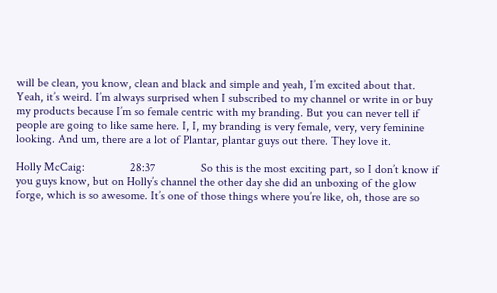will be clean, you know, clean and black and simple and yeah, I’m excited about that. Yeah, it’s weird. I’m always surprised when I subscribed to my channel or write in or buy my products because I’m so female centric with my branding. But you can never tell if people are going to like same here. I, I, my branding is very female, very, very feminine looking. And um, there are a lot of Plantar, plantar guys out there. They love it.

Holly McCaig:               28:37               So this is the most exciting part, so I don’t know if you guys know, but on Holly’s channel the other day she did an unboxing of the glow forge, which is so awesome. It’s one of those things where you’re like, oh, those are so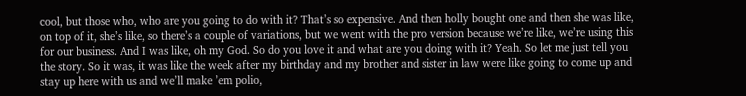cool, but those who, who are you going to do with it? That’s so expensive. And then holly bought one and then she was like, on top of it, she’s like, so there’s a couple of variations, but we went with the pro version because we’re like, we’re using this for our business. And I was like, oh my God. So do you love it and what are you doing with it? Yeah. So let me just tell you the story. So it was, it was like the week after my birthday and my brother and sister in law were like going to come up and stay up here with us and we’ll make ’em polio,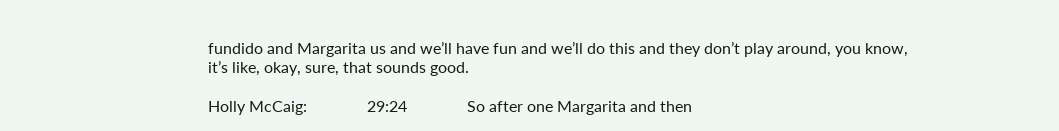fundido and Margarita us and we’ll have fun and we’ll do this and they don’t play around, you know, it’s like, okay, sure, that sounds good.

Holly McCaig:               29:24               So after one Margarita and then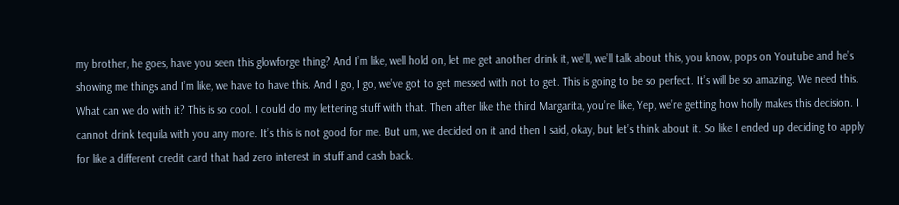my brother, he goes, have you seen this glowforge thing? And I’m like, well hold on, let me get another drink it, we’ll, we’ll talk about this, you know, pops on Youtube and he’s showing me things and I’m like, we have to have this. And I go, I go, we’ve got to get messed with not to get. This is going to be so perfect. It’s will be so amazing. We need this. What can we do with it? This is so cool. I could do my lettering stuff with that. Then after like the third Margarita, you’re like, Yep, we’re getting how holly makes this decision. I cannot drink tequila with you any more. It’s this is not good for me. But um, we decided on it and then I said, okay, but let’s think about it. So like I ended up deciding to apply for like a different credit card that had zero interest in stuff and cash back.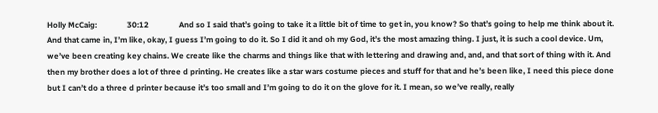Holly McCaig:               30:12               And so I said that’s going to take it a little bit of time to get in, you know? So that’s going to help me think about it. And that came in, I’m like, okay, I guess I’m going to do it. So I did it and oh my God, it’s the most amazing thing. I just, it is such a cool device. Um, we’ve been creating key chains. We create like the charms and things like that with lettering and drawing and, and, and that sort of thing with it. And then my brother does a lot of three d printing. He creates like a star wars costume pieces and stuff for that and he’s been like, I need this piece done but I can’t do a three d printer because it’s too small and I’m going to do it on the glove for it. I mean, so we’ve really, really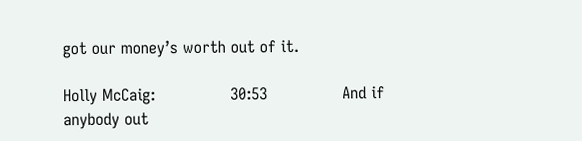got our money’s worth out of it.

Holly McCaig:               30:53               And if anybody out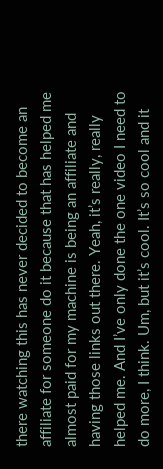there watching this has never decided to become an affiliate for someone do it because that has helped me almost paid for my machine is being an affiliate and having those links out there. Yeah, it’s really, really helped me. And I’ve only done the one video I need to do more, I think. Um, but it’s cool. It’s so cool and it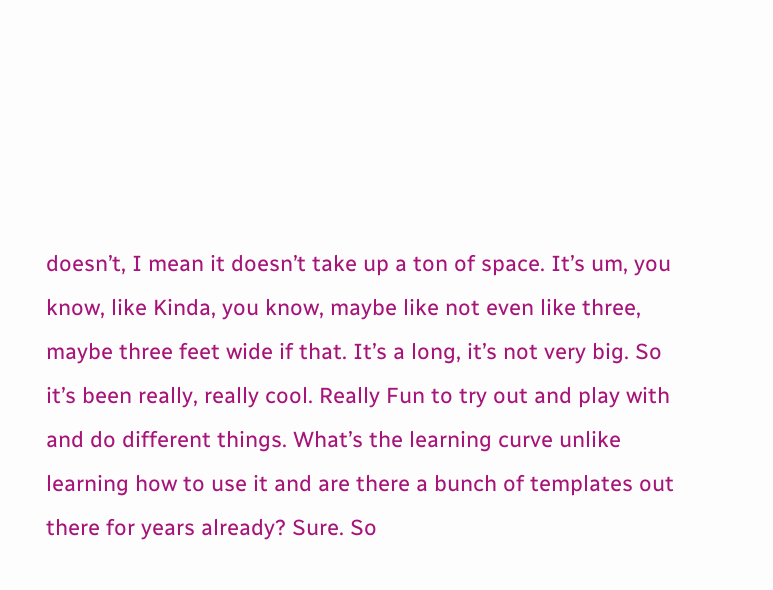doesn’t, I mean it doesn’t take up a ton of space. It’s um, you know, like Kinda, you know, maybe like not even like three, maybe three feet wide if that. It’s a long, it’s not very big. So it’s been really, really cool. Really Fun to try out and play with and do different things. What’s the learning curve unlike learning how to use it and are there a bunch of templates out there for years already? Sure. So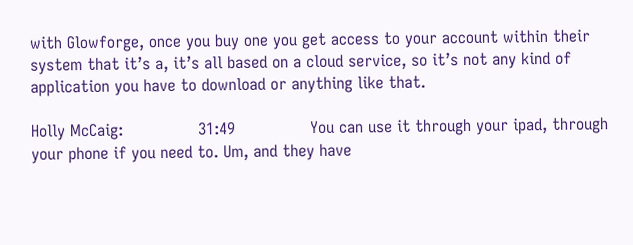with Glowforge, once you buy one you get access to your account within their system that it’s a, it’s all based on a cloud service, so it’s not any kind of application you have to download or anything like that.

Holly McCaig:               31:49               You can use it through your ipad, through your phone if you need to. Um, and they have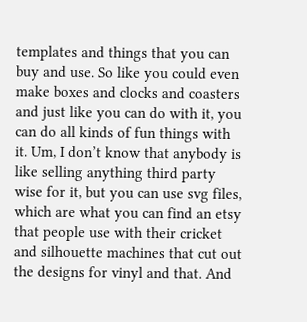templates and things that you can buy and use. So like you could even make boxes and clocks and coasters and just like you can do with it, you can do all kinds of fun things with it. Um, I don’t know that anybody is like selling anything third party wise for it, but you can use svg files, which are what you can find an etsy that people use with their cricket and silhouette machines that cut out the designs for vinyl and that. And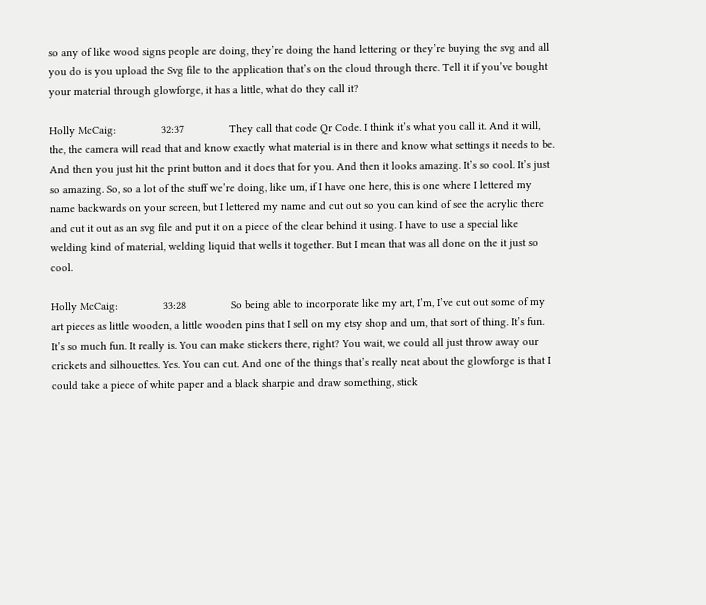so any of like wood signs people are doing, they’re doing the hand lettering or they’re buying the svg and all you do is you upload the Svg file to the application that’s on the cloud through there. Tell it if you’ve bought your material through glowforge, it has a little, what do they call it?

Holly McCaig:               32:37               They call that code Qr Code. I think it’s what you call it. And it will, the, the camera will read that and know exactly what material is in there and know what settings it needs to be. And then you just hit the print button and it does that for you. And then it looks amazing. It’s so cool. It’s just so amazing. So, so a lot of the stuff we’re doing, like um, if I have one here, this is one where I lettered my name backwards on your screen, but I lettered my name and cut out so you can kind of see the acrylic there and cut it out as an svg file and put it on a piece of the clear behind it using. I have to use a special like welding kind of material, welding liquid that wells it together. But I mean that was all done on the it just so cool.

Holly McCaig:               33:28               So being able to incorporate like my art, I’m, I’ve cut out some of my art pieces as little wooden, a little wooden pins that I sell on my etsy shop and um, that sort of thing. It’s fun. It’s so much fun. It really is. You can make stickers there, right? You wait, we could all just throw away our crickets and silhouettes. Yes. You can cut. And one of the things that’s really neat about the glowforge is that I could take a piece of white paper and a black sharpie and draw something, stick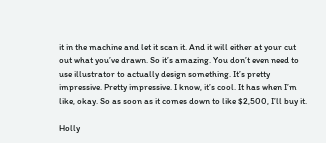it in the machine and let it scan it. And it will either at your cut out what you’ve drawn. So it’s amazing. You don’t even need to use illustrator to actually design something. It’s pretty impressive. Pretty impressive. I know, it’s cool. It has when I’m like, okay. So as soon as it comes down to like $2,500, I’ll buy it.

Holly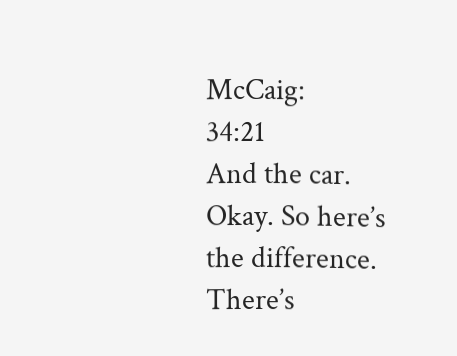McCaig:               34:21               And the car. Okay. So here’s the difference. There’s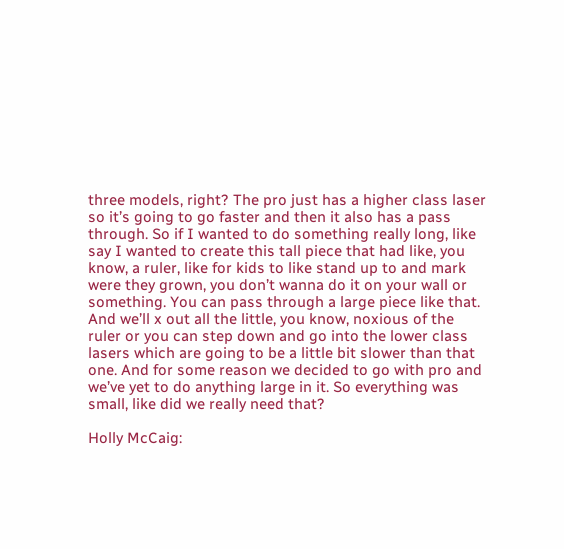three models, right? The pro just has a higher class laser so it’s going to go faster and then it also has a pass through. So if I wanted to do something really long, like say I wanted to create this tall piece that had like, you know, a ruler, like for kids to like stand up to and mark were they grown, you don’t wanna do it on your wall or something. You can pass through a large piece like that. And we’ll x out all the little, you know, noxious of the ruler or you can step down and go into the lower class lasers which are going to be a little bit slower than that one. And for some reason we decided to go with pro and we’ve yet to do anything large in it. So everything was small, like did we really need that?

Holly McCaig: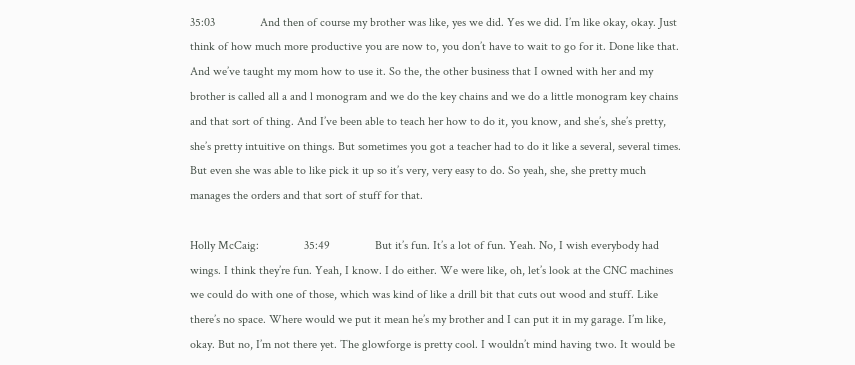35:03               And then of course my brother was like, yes we did. Yes we did. I’m like okay, okay. Just think of how much more productive you are now to, you don’t have to wait to go for it. Done like that. And we’ve taught my mom how to use it. So the, the other business that I owned with her and my brother is called all a and l monogram and we do the key chains and we do a little monogram key chains and that sort of thing. And I’ve been able to teach her how to do it, you know, and she’s, she’s pretty, she’s pretty intuitive on things. But sometimes you got a teacher had to do it like a several, several times. But even she was able to like pick it up so it’s very, very easy to do. So yeah, she, she pretty much manages the orders and that sort of stuff for that.

Holly McCaig:               35:49               But it’s fun. It’s a lot of fun. Yeah. No, I wish everybody had wings. I think they’re fun. Yeah, I know. I do either. We were like, oh, let’s look at the CNC machines we could do with one of those, which was kind of like a drill bit that cuts out wood and stuff. Like there’s no space. Where would we put it mean he’s my brother and I can put it in my garage. I’m like, okay. But no, I’m not there yet. The glowforge is pretty cool. I wouldn’t mind having two. It would be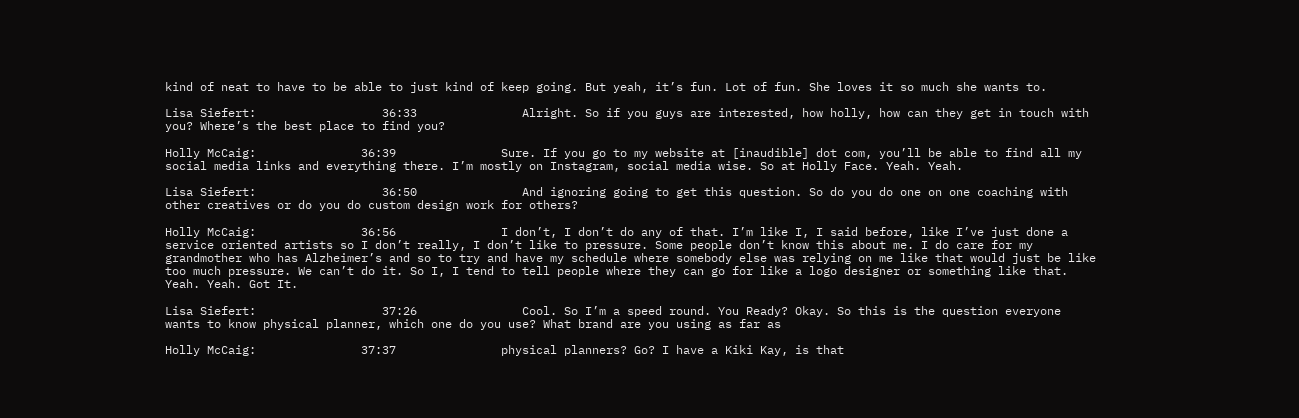kind of neat to have to be able to just kind of keep going. But yeah, it’s fun. Lot of fun. She loves it so much she wants to.

Lisa Siefert:                  36:33               Alright. So if you guys are interested, how holly, how can they get in touch with you? Where’s the best place to find you?

Holly McCaig:               36:39               Sure. If you go to my website at [inaudible] dot com, you’ll be able to find all my social media links and everything there. I’m mostly on Instagram, social media wise. So at Holly Face. Yeah. Yeah.

Lisa Siefert:                  36:50               And ignoring going to get this question. So do you do one on one coaching with other creatives or do you do custom design work for others?

Holly McCaig:               36:56               I don’t, I don’t do any of that. I’m like I, I said before, like I’ve just done a service oriented artists so I don’t really, I don’t like to pressure. Some people don’t know this about me. I do care for my grandmother who has Alzheimer’s and so to try and have my schedule where somebody else was relying on me like that would just be like too much pressure. We can’t do it. So I, I tend to tell people where they can go for like a logo designer or something like that. Yeah. Yeah. Got It.

Lisa Siefert:                  37:26               Cool. So I’m a speed round. You Ready? Okay. So this is the question everyone wants to know physical planner, which one do you use? What brand are you using as far as

Holly McCaig:               37:37               physical planners? Go? I have a Kiki Kay, is that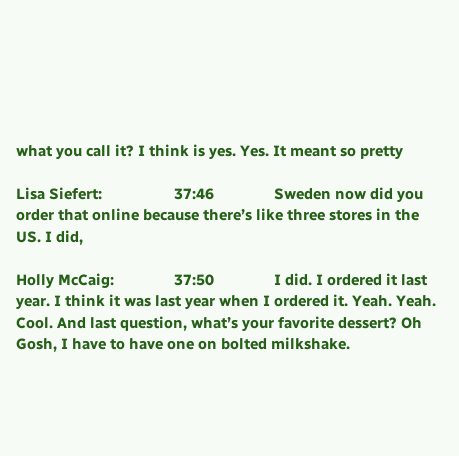what you call it? I think is yes. Yes. It meant so pretty

Lisa Siefert:                  37:46               Sweden now did you order that online because there’s like three stores in the US. I did,

Holly McCaig:               37:50               I did. I ordered it last year. I think it was last year when I ordered it. Yeah. Yeah. Cool. And last question, what’s your favorite dessert? Oh Gosh, I have to have one on bolted milkshake.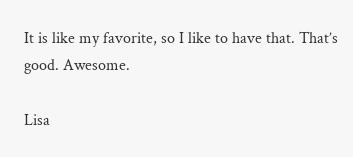It is like my favorite, so I like to have that. That’s good. Awesome.

Lisa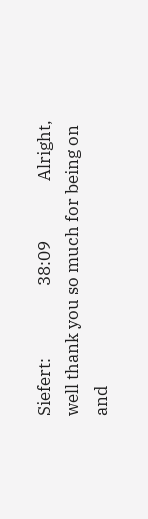Siefert:                  38:09               Alright, well thank you so much for being on and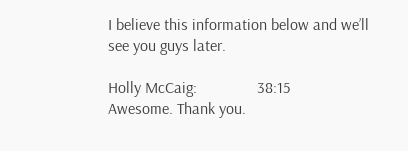I believe this information below and we’ll see you guys later.

Holly McCaig:               38:15               Awesome. Thank you.